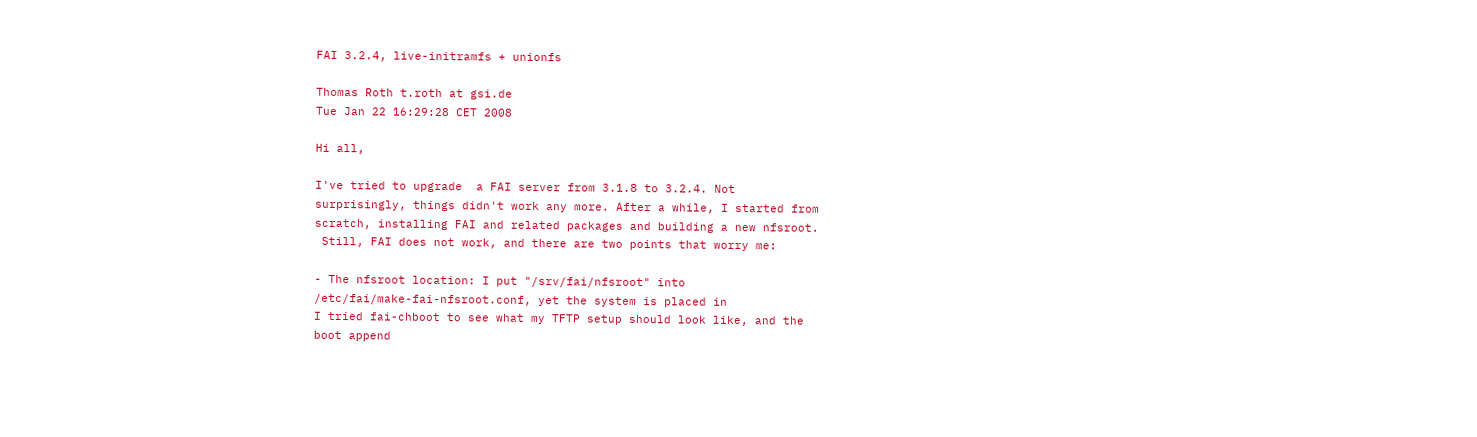FAI 3.2.4, live-initramfs + unionfs

Thomas Roth t.roth at gsi.de
Tue Jan 22 16:29:28 CET 2008

Hi all,

I've tried to upgrade  a FAI server from 3.1.8 to 3.2.4. Not
surprisingly, things didn't work any more. After a while, I started from
scratch, installing FAI and related packages and building a new nfsroot.
 Still, FAI does not work, and there are two points that worry me:

- The nfsroot location: I put "/srv/fai/nfsroot" into
/etc/fai/make-fai-nfsroot.conf, yet the system is placed in
I tried fai-chboot to see what my TFTP setup should look like, and the
boot append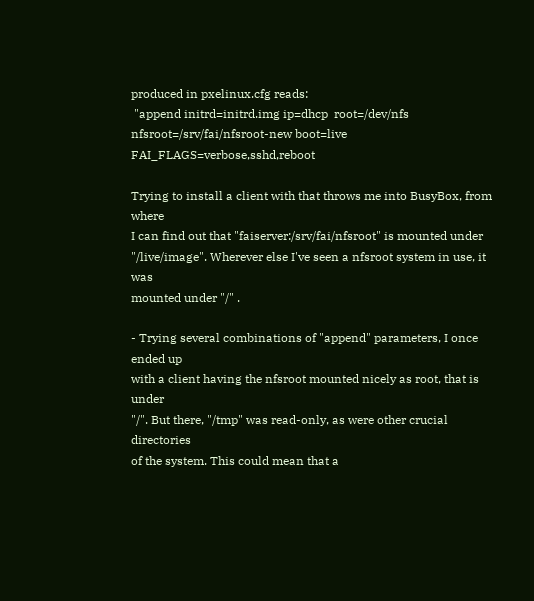produced in pxelinux.cfg reads:
 "append initrd=initrd.img ip=dhcp  root=/dev/nfs
nfsroot=/srv/fai/nfsroot-new boot=live  FAI_FLAGS=verbose,sshd,reboot

Trying to install a client with that throws me into BusyBox, from where
I can find out that "faiserver:/srv/fai/nfsroot" is mounted under
"/live/image". Wherever else I've seen a nfsroot system in use, it was
mounted under "/" .

- Trying several combinations of "append" parameters, I once ended up
with a client having the nfsroot mounted nicely as root, that is under
"/". But there, "/tmp" was read-only, as were other crucial directories
of the system. This could mean that a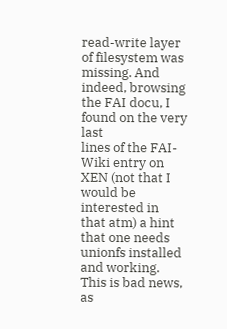read-write layer of filesystem was
missing. And indeed, browsing the FAI docu, I found on the very last
lines of the FAI-Wiki entry on XEN (not that I would be interested in
that atm) a hint that one needs unionfs installed and working.
This is bad news, as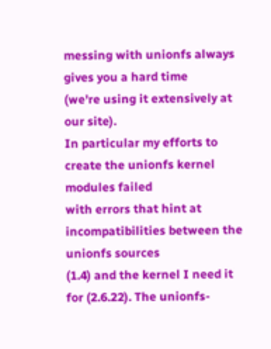messing with unionfs always gives you a hard time
(we're using it extensively at our site).
In particular my efforts to create the unionfs kernel modules failed
with errors that hint at incompatibilities between the unionfs sources
(1.4) and the kernel I need it for (2.6.22). The unionfs-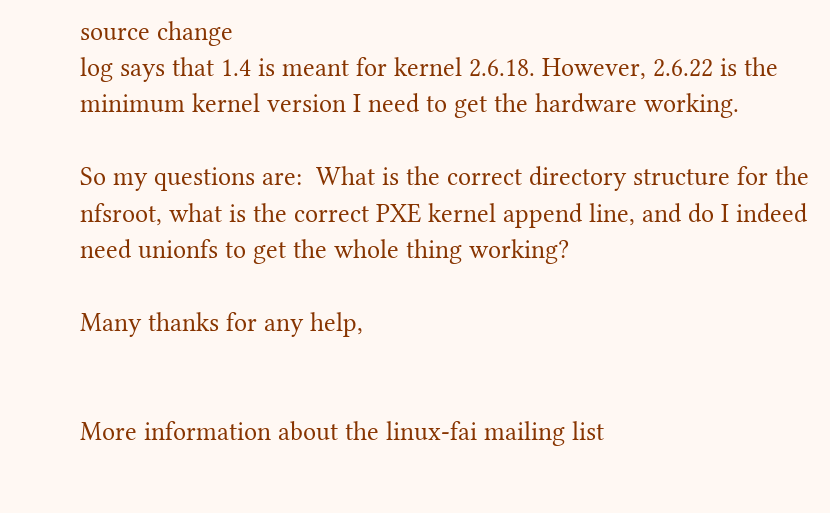source change
log says that 1.4 is meant for kernel 2.6.18. However, 2.6.22 is the
minimum kernel version I need to get the hardware working.

So my questions are:  What is the correct directory structure for the
nfsroot, what is the correct PXE kernel append line, and do I indeed
need unionfs to get the whole thing working?

Many thanks for any help,


More information about the linux-fai mailing list